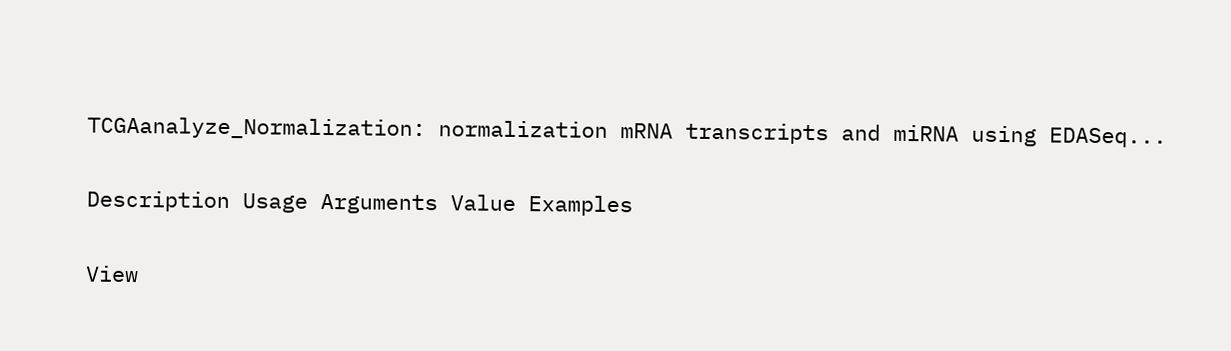TCGAanalyze_Normalization: normalization mRNA transcripts and miRNA using EDASeq...

Description Usage Arguments Value Examples

View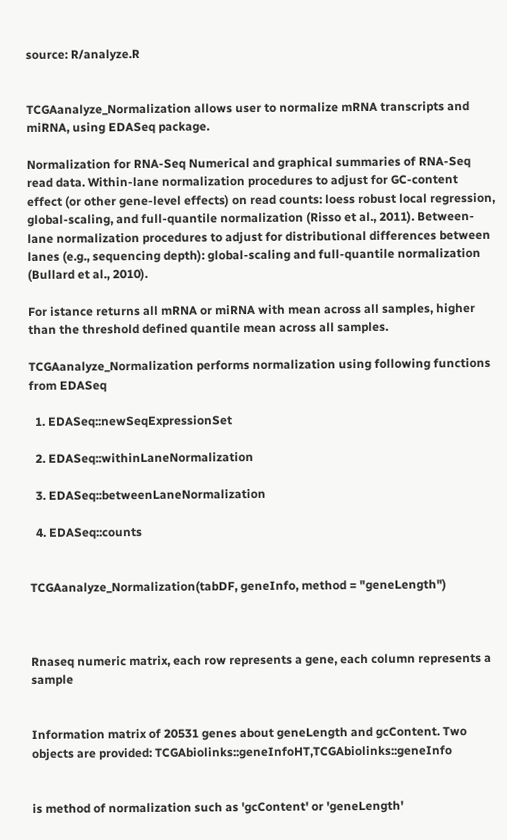source: R/analyze.R


TCGAanalyze_Normalization allows user to normalize mRNA transcripts and miRNA, using EDASeq package.

Normalization for RNA-Seq Numerical and graphical summaries of RNA-Seq read data. Within-lane normalization procedures to adjust for GC-content effect (or other gene-level effects) on read counts: loess robust local regression, global-scaling, and full-quantile normalization (Risso et al., 2011). Between-lane normalization procedures to adjust for distributional differences between lanes (e.g., sequencing depth): global-scaling and full-quantile normalization (Bullard et al., 2010).

For istance returns all mRNA or miRNA with mean across all samples, higher than the threshold defined quantile mean across all samples.

TCGAanalyze_Normalization performs normalization using following functions from EDASeq

  1. EDASeq::newSeqExpressionSet

  2. EDASeq::withinLaneNormalization

  3. EDASeq::betweenLaneNormalization

  4. EDASeq::counts


TCGAanalyze_Normalization(tabDF, geneInfo, method = "geneLength")



Rnaseq numeric matrix, each row represents a gene, each column represents a sample


Information matrix of 20531 genes about geneLength and gcContent. Two objects are provided: TCGAbiolinks::geneInfoHT,TCGAbiolinks::geneInfo


is method of normalization such as 'gcContent' or 'geneLength'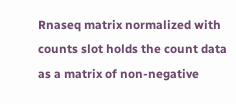Rnaseq matrix normalized with counts slot holds the count data as a matrix of non-negative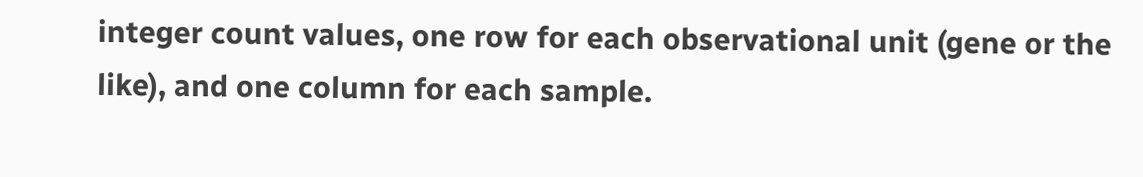integer count values, one row for each observational unit (gene or the like), and one column for each sample.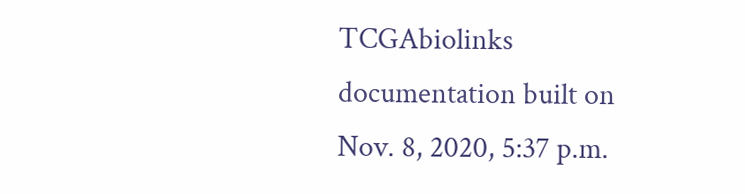TCGAbiolinks documentation built on Nov. 8, 2020, 5:37 p.m.